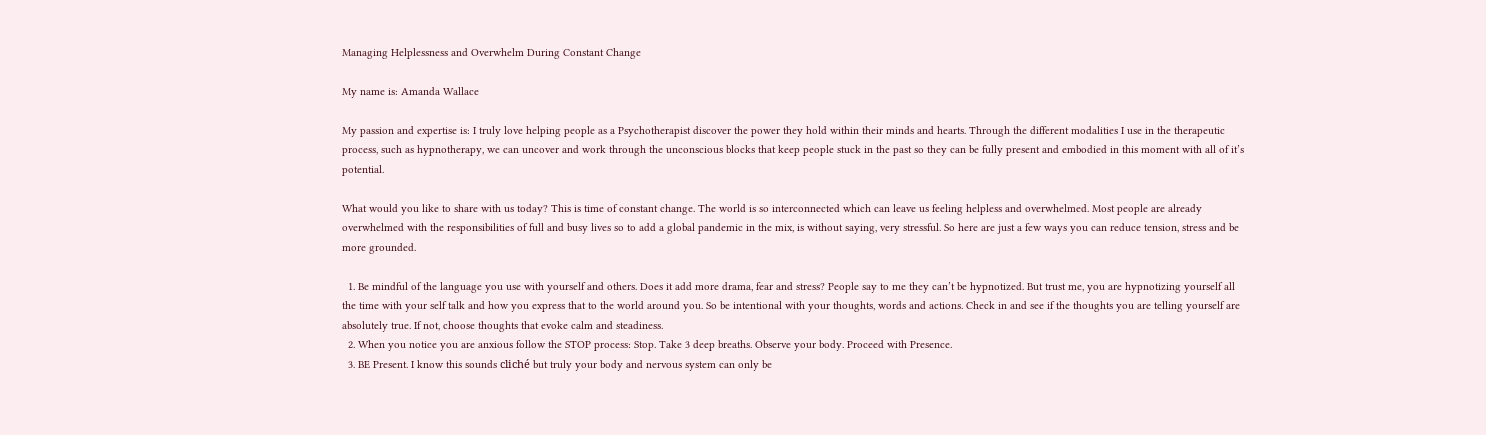Managing Helplessness and Overwhelm During Constant Change

My name is: Amanda Wallace

My passion and expertise is: I truly love helping people as a Psychotherapist discover the power they hold within their minds and hearts. Through the different modalities I use in the therapeutic process, such as hypnotherapy, we can uncover and work through the unconscious blocks that keep people stuck in the past so they can be fully present and embodied in this moment with all of it’s potential.

What would you like to share with us today? This is time of constant change. The world is so interconnected which can leave us feeling helpless and overwhelmed. Most people are already overwhelmed with the responsibilities of full and busy lives so to add a global pandemic in the mix, is without saying, very stressful. So here are just a few ways you can reduce tension, stress and be more grounded.

  1. Be mindful of the language you use with yourself and others. Does it add more drama, fear and stress? People say to me they can’t be hypnotized. But trust me, you are hypnotizing yourself all the time with your self talk and how you express that to the world around you. So be intentional with your thoughts, words and actions. Check in and see if the thoughts you are telling yourself are absolutely true. If not, choose thoughts that evoke calm and steadiness.
  2. When you notice you are anxious follow the STOP process: Stop. Take 3 deep breaths. Observe your body. Proceed with Presence.
  3. BE Present. I know this sounds cliché but truly your body and nervous system can only be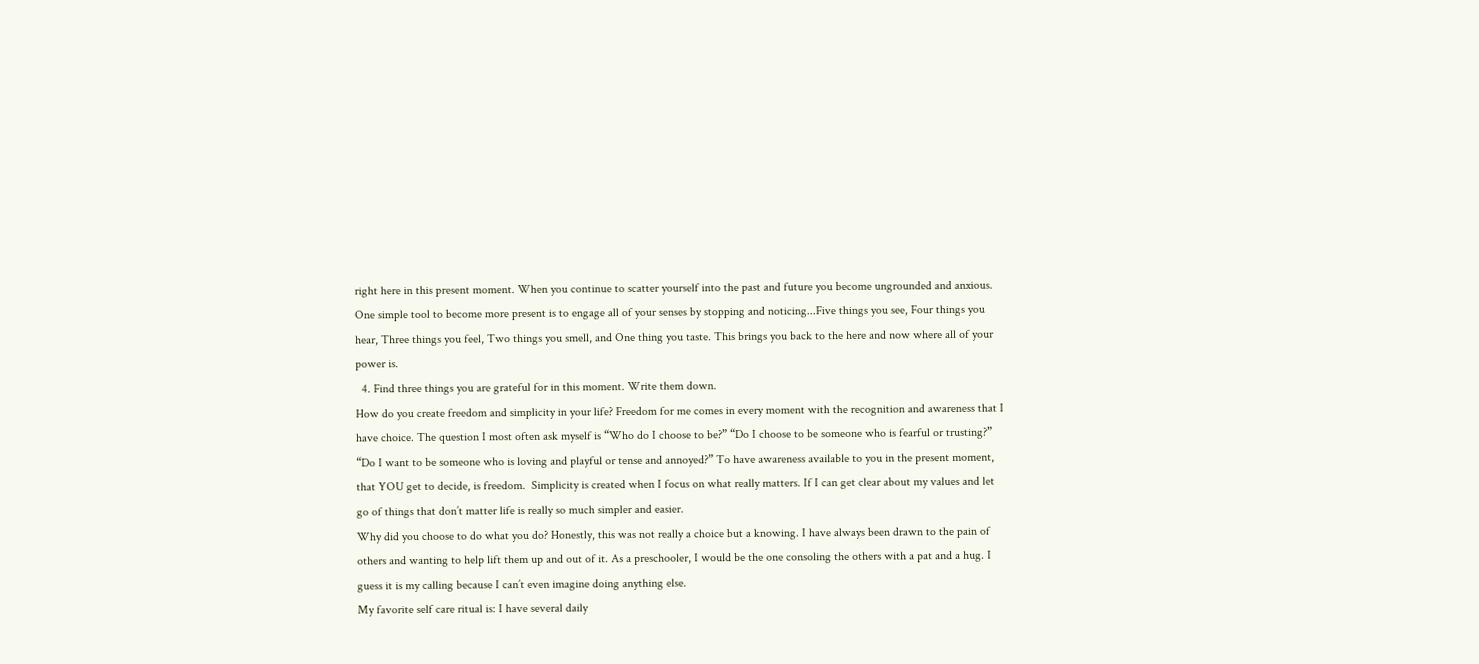right here in this present moment. When you continue to scatter yourself into the past and future you become ungrounded and anxious. One simple tool to become more present is to engage all of your senses by stopping and noticing...Five things you see, Four things you hear, Three things you feel, Two things you smell, and One thing you taste. This brings you back to the here and now where all of your power is.
  4. Find three things you are grateful for in this moment. Write them down.
How do you create freedom and simplicity in your life? Freedom for me comes in every moment with the recognition and awareness that I have choice. The question I most often ask myself is “Who do I choose to be?” “Do I choose to be someone who is fearful or trusting?” “Do I want to be someone who is loving and playful or tense and annoyed?” To have awareness available to you in the present moment, that YOU get to decide, is freedom.  Simplicity is created when I focus on what really matters. If I can get clear about my values and let go of things that don’t matter life is really so much simpler and easier.
Why did you choose to do what you do? Honestly, this was not really a choice but a knowing. I have always been drawn to the pain of others and wanting to help lift them up and out of it. As a preschooler, I would be the one consoling the others with a pat and a hug. I guess it is my calling because I can’t even imagine doing anything else.
My favorite self care ritual is: I have several daily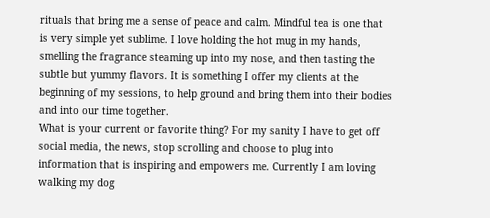rituals that bring me a sense of peace and calm. Mindful tea is one that is very simple yet sublime. I love holding the hot mug in my hands, smelling the fragrance steaming up into my nose, and then tasting the subtle but yummy flavors. It is something I offer my clients at the beginning of my sessions, to help ground and bring them into their bodies and into our time together.
What is your current or favorite thing? For my sanity I have to get off social media, the news, stop scrolling and choose to plug into information that is inspiring and empowers me. Currently I am loving walking my dog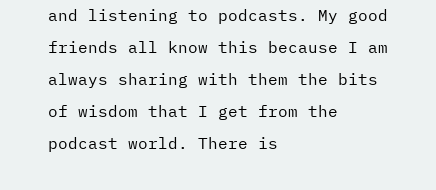and listening to podcasts. My good friends all know this because I am always sharing with them the bits of wisdom that I get from the podcast world. There is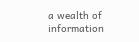a wealth of information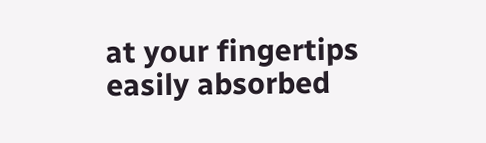at your fingertips easily absorbed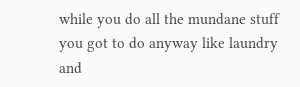while you do all the mundane stuff you got to do anyway like laundry and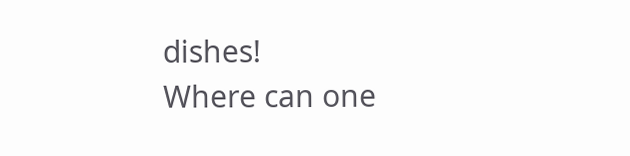dishes!
Where can one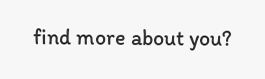find more about you?